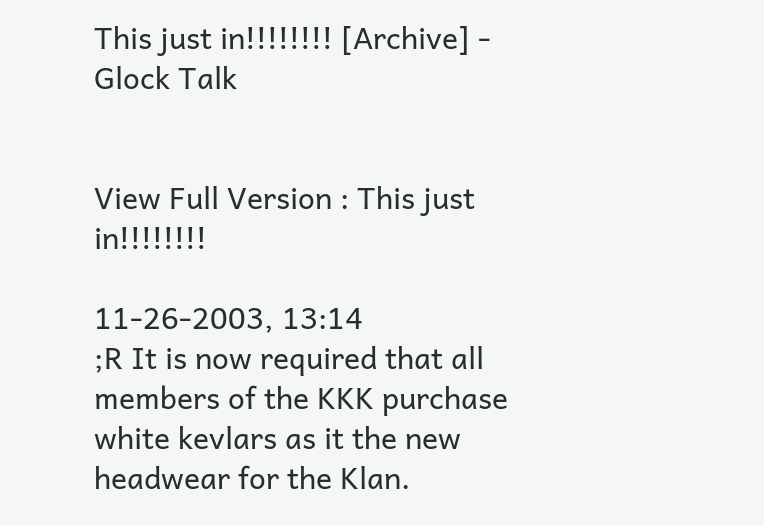This just in!!!!!!!! [Archive] - Glock Talk


View Full Version : This just in!!!!!!!!

11-26-2003, 13:14
;R It is now required that all members of the KKK purchase white kevlars as it the new headwear for the Klan.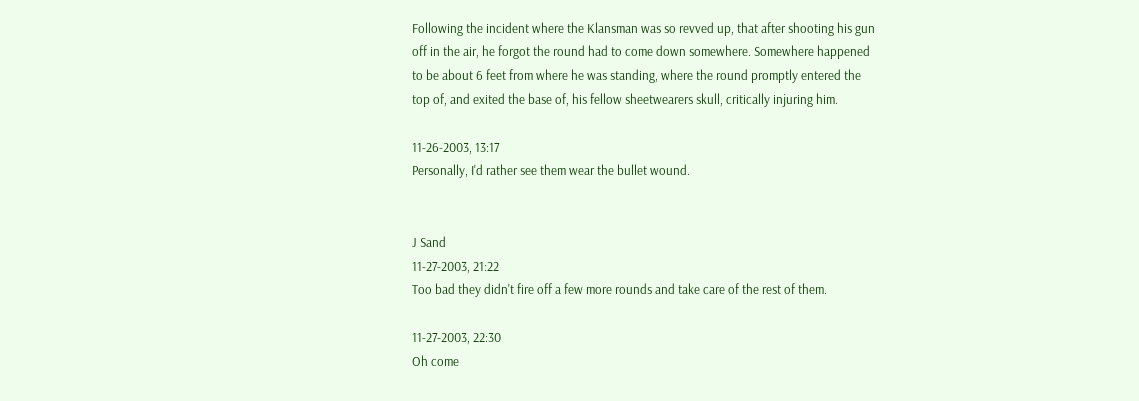Following the incident where the Klansman was so revved up, that after shooting his gun off in the air, he forgot the round had to come down somewhere. Somewhere happened to be about 6 feet from where he was standing, where the round promptly entered the top of, and exited the base of, his fellow sheetwearers skull, critically injuring him.

11-26-2003, 13:17
Personally, I'd rather see them wear the bullet wound.


J Sand
11-27-2003, 21:22
Too bad they didn't fire off a few more rounds and take care of the rest of them.

11-27-2003, 22:30
Oh come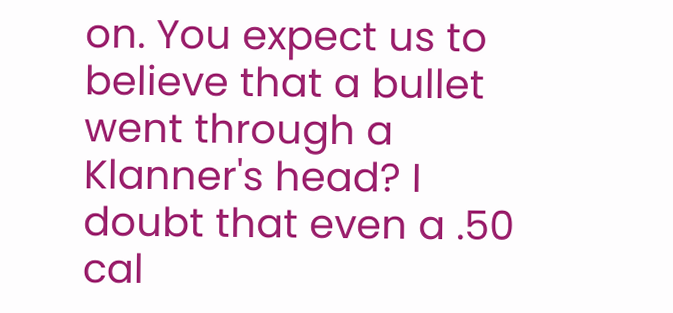on. You expect us to believe that a bullet went through a Klanner's head? I doubt that even a .50 cal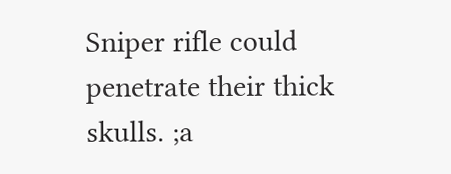Sniper rifle could penetrate their thick skulls. ;a